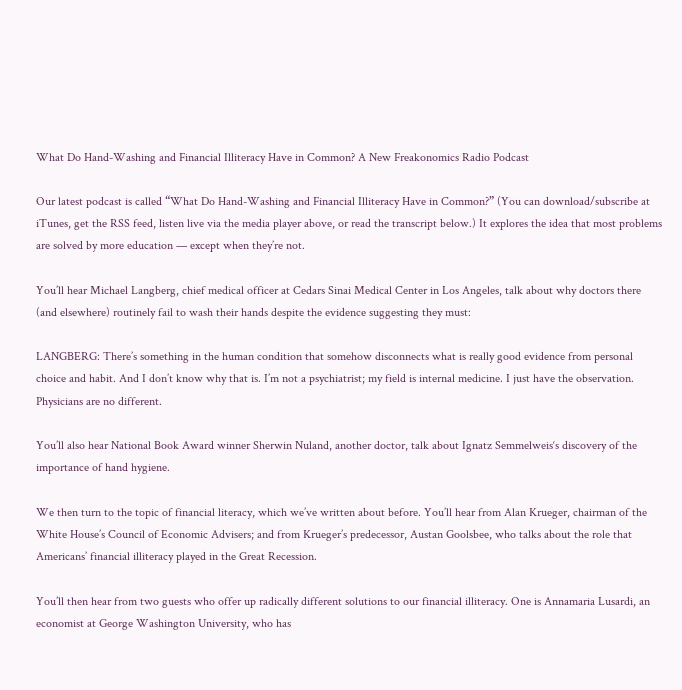What Do Hand-Washing and Financial Illiteracy Have in Common? A New Freakonomics Radio Podcast

Our latest podcast is called “What Do Hand-Washing and Financial Illiteracy Have in Common?” (You can download/subscribe at iTunes, get the RSS feed, listen live via the media player above, or read the transcript below.) It explores the idea that most problems are solved by more education — except when they’re not.

You’ll hear Michael Langberg, chief medical officer at Cedars Sinai Medical Center in Los Angeles, talk about why doctors there (and elsewhere) routinely fail to wash their hands despite the evidence suggesting they must:

LANGBERG: There’s something in the human condition that somehow disconnects what is really good evidence from personal choice and habit. And I don’t know why that is. I’m not a psychiatrist; my field is internal medicine. I just have the observation. Physicians are no different.

You’ll also hear National Book Award winner Sherwin Nuland, another doctor, talk about Ignatz Semmelweis‘s discovery of the importance of hand hygiene.

We then turn to the topic of financial literacy, which we’ve written about before. You’ll hear from Alan Krueger, chairman of the White House’s Council of Economic Advisers; and from Krueger’s predecessor, Austan Goolsbee, who talks about the role that Americans’ financial illiteracy played in the Great Recession.

You’ll then hear from two guests who offer up radically different solutions to our financial illiteracy. One is Annamaria Lusardi, an economist at George Washington University, who has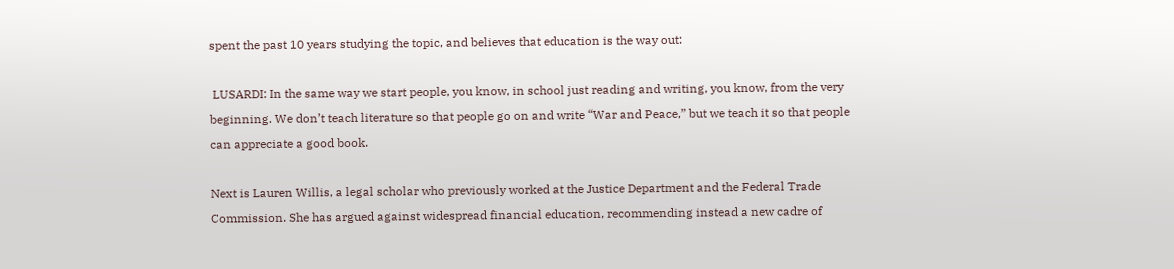spent the past 10 years studying the topic, and believes that education is the way out:

 LUSARDI: In the same way we start people, you know, in school just reading and writing, you know, from the very beginning. We don’t teach literature so that people go on and write “War and Peace,” but we teach it so that people can appreciate a good book.

Next is Lauren Willis, a legal scholar who previously worked at the Justice Department and the Federal Trade Commission. She has argued against widespread financial education, recommending instead a new cadre of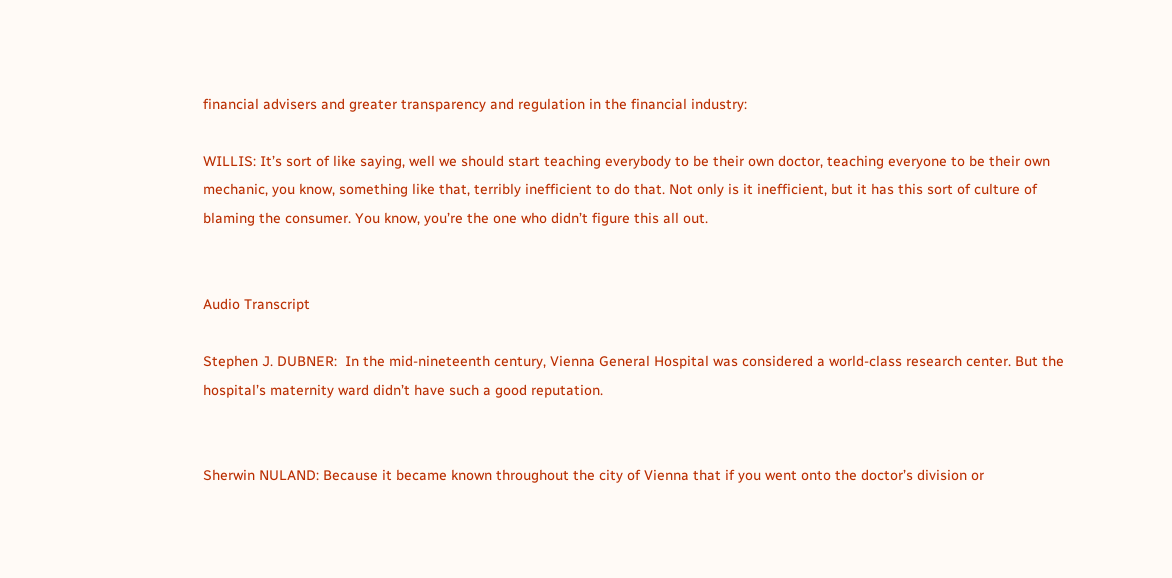financial advisers and greater transparency and regulation in the financial industry:

WILLIS: It’s sort of like saying, well we should start teaching everybody to be their own doctor, teaching everyone to be their own mechanic, you know, something like that, terribly inefficient to do that. Not only is it inefficient, but it has this sort of culture of blaming the consumer. You know, you’re the one who didn’t figure this all out.


Audio Transcript

Stephen J. DUBNER:  In the mid-nineteenth century, Vienna General Hospital was considered a world-class research center. But the hospital’s maternity ward didn’t have such a good reputation.


Sherwin NULAND: Because it became known throughout the city of Vienna that if you went onto the doctor’s division or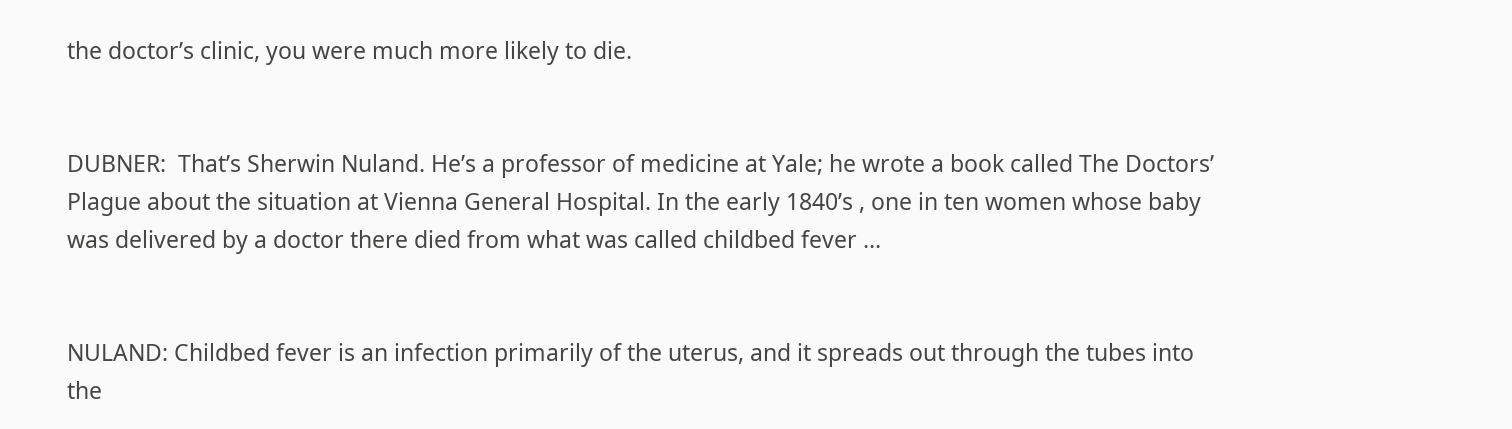the doctor’s clinic, you were much more likely to die.


DUBNER:  That’s Sherwin Nuland. He’s a professor of medicine at Yale; he wrote a book called The Doctors’ Plague about the situation at Vienna General Hospital. In the early 1840’s , one in ten women whose baby was delivered by a doctor there died from what was called childbed fever …


NULAND: Childbed fever is an infection primarily of the uterus, and it spreads out through the tubes into the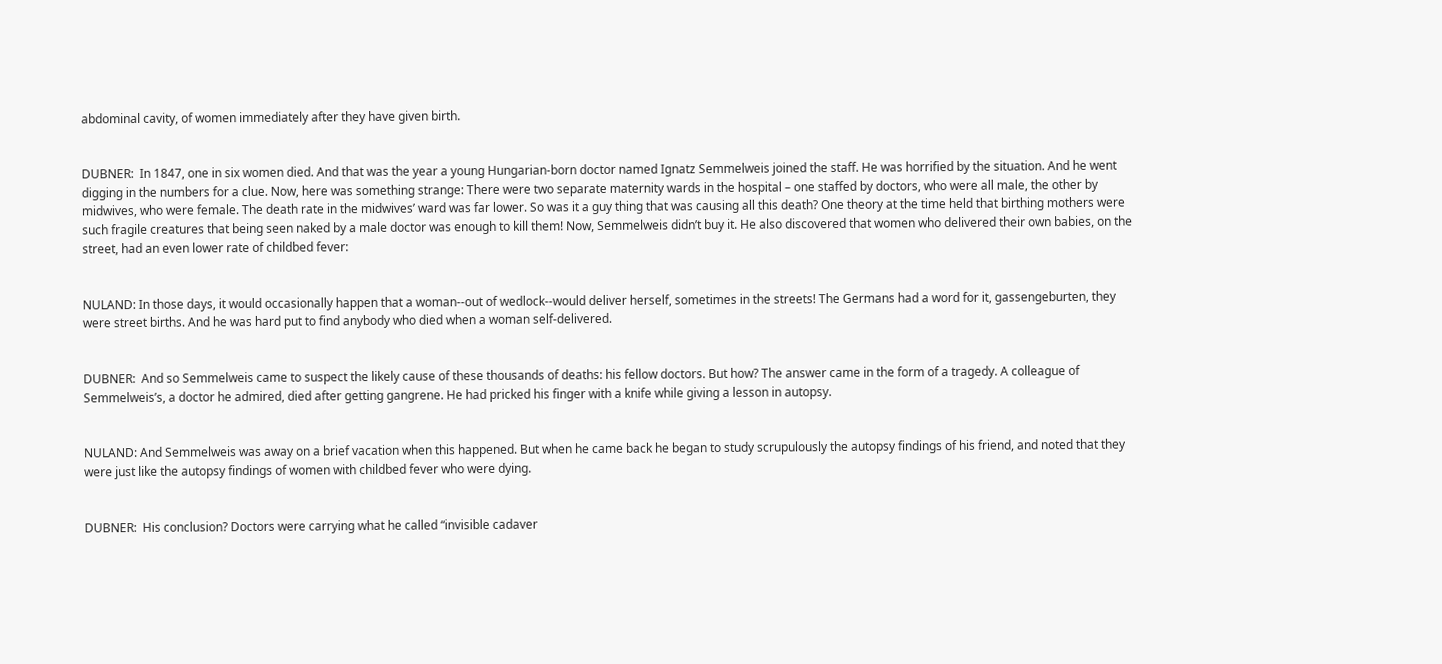abdominal cavity, of women immediately after they have given birth.


DUBNER:  In 1847, one in six women died. And that was the year a young Hungarian-born doctor named Ignatz Semmelweis joined the staff. He was horrified by the situation. And he went digging in the numbers for a clue. Now, here was something strange: There were two separate maternity wards in the hospital – one staffed by doctors, who were all male, the other by midwives, who were female. The death rate in the midwives’ ward was far lower. So was it a guy thing that was causing all this death? One theory at the time held that birthing mothers were such fragile creatures that being seen naked by a male doctor was enough to kill them! Now, Semmelweis didn’t buy it. He also discovered that women who delivered their own babies, on the street, had an even lower rate of childbed fever:


NULAND: In those days, it would occasionally happen that a woman--out of wedlock--would deliver herself, sometimes in the streets! The Germans had a word for it, gassengeburten, they were street births. And he was hard put to find anybody who died when a woman self-delivered.


DUBNER:  And so Semmelweis came to suspect the likely cause of these thousands of deaths: his fellow doctors. But how? The answer came in the form of a tragedy. A colleague of Semmelweis’s, a doctor he admired, died after getting gangrene. He had pricked his finger with a knife while giving a lesson in autopsy.


NULAND: And Semmelweis was away on a brief vacation when this happened. But when he came back he began to study scrupulously the autopsy findings of his friend, and noted that they were just like the autopsy findings of women with childbed fever who were dying.


DUBNER:  His conclusion? Doctors were carrying what he called “invisible cadaver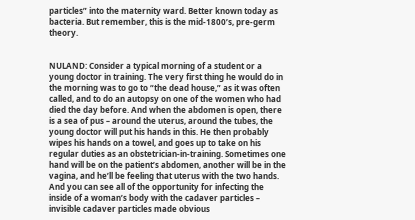particles” into the maternity ward. Better known today as bacteria. But remember, this is the mid-1800’s, pre-germ theory.


NULAND: Consider a typical morning of a student or a young doctor in training. The very first thing he would do in the morning was to go to “the dead house,” as it was often called, and to do an autopsy on one of the women who had died the day before. And when the abdomen is open, there is a sea of pus – around the uterus, around the tubes, the young doctor will put his hands in this. He then probably wipes his hands on a towel, and goes up to take on his regular duties as an obstetrician-in-training. Sometimes one hand will be on the patient’s abdomen, another will be in the vagina, and he’ll be feeling that uterus with the two hands. And you can see all of the opportunity for infecting the inside of a woman’s body with the cadaver particles – invisible cadaver particles made obvious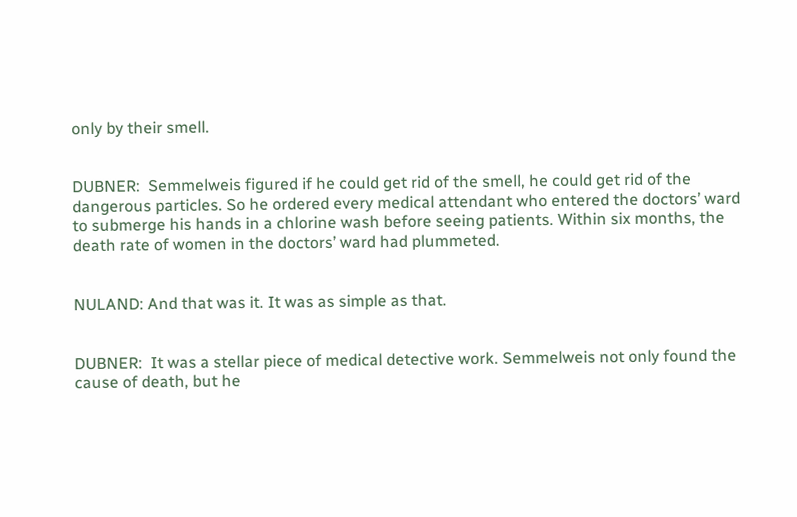only by their smell.


DUBNER:  Semmelweis figured if he could get rid of the smell, he could get rid of the dangerous particles. So he ordered every medical attendant who entered the doctors’ ward to submerge his hands in a chlorine wash before seeing patients. Within six months, the death rate of women in the doctors’ ward had plummeted.


NULAND: And that was it. It was as simple as that.


DUBNER:  It was a stellar piece of medical detective work. Semmelweis not only found the cause of death, but he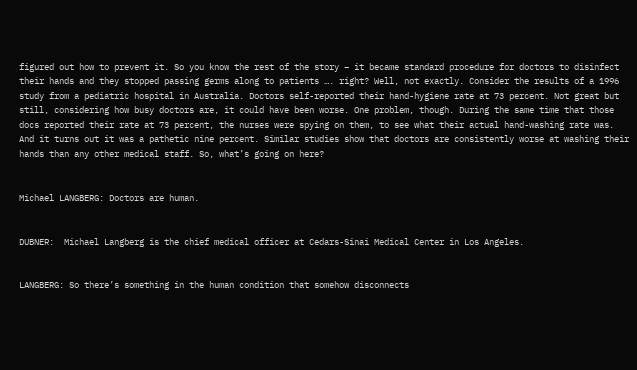figured out how to prevent it. So you know the rest of the story – it became standard procedure for doctors to disinfect their hands and they stopped passing germs along to patients …. right? Well, not exactly. Consider the results of a 1996 study from a pediatric hospital in Australia. Doctors self-reported their hand-hygiene rate at 73 percent. Not great but still, considering how busy doctors are, it could have been worse. One problem, though. During the same time that those docs reported their rate at 73 percent, the nurses were spying on them, to see what their actual hand-washing rate was. And it turns out it was a pathetic nine percent. Similar studies show that doctors are consistently worse at washing their hands than any other medical staff. So, what’s going on here?


Michael LANGBERG: Doctors are human.


DUBNER:  Michael Langberg is the chief medical officer at Cedars-Sinai Medical Center in Los Angeles.


LANGBERG: So there’s something in the human condition that somehow disconnects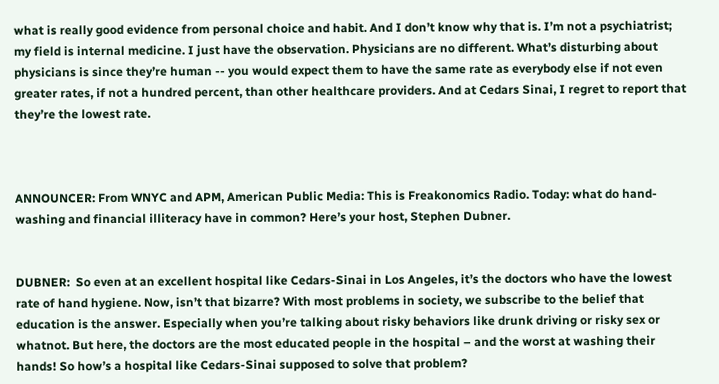what is really good evidence from personal choice and habit. And I don’t know why that is. I’m not a psychiatrist; my field is internal medicine. I just have the observation. Physicians are no different. What’s disturbing about physicians is since they’re human -- you would expect them to have the same rate as everybody else if not even greater rates, if not a hundred percent, than other healthcare providers. And at Cedars Sinai, I regret to report that they’re the lowest rate.



ANNOUNCER: From WNYC and APM, American Public Media: This is Freakonomics Radio. Today: what do hand-washing and financial illiteracy have in common? Here’s your host, Stephen Dubner.


DUBNER:  So even at an excellent hospital like Cedars-Sinai in Los Angeles, it’s the doctors who have the lowest rate of hand hygiene. Now, isn’t that bizarre? With most problems in society, we subscribe to the belief that education is the answer. Especially when you’re talking about risky behaviors like drunk driving or risky sex or whatnot. But here, the doctors are the most educated people in the hospital – and the worst at washing their hands! So how’s a hospital like Cedars-Sinai supposed to solve that problem?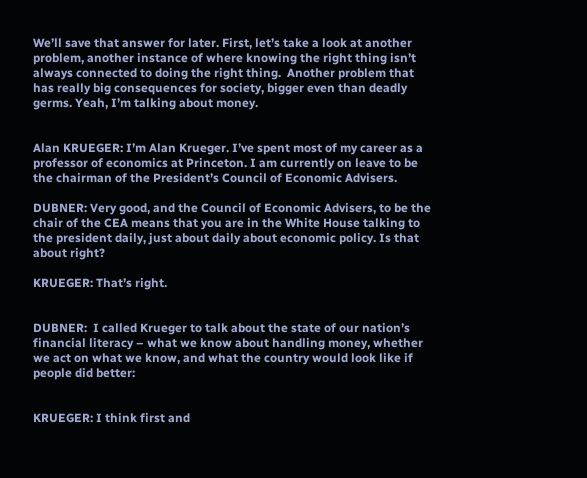We’ll save that answer for later. First, let’s take a look at another problem, another instance of where knowing the right thing isn’t always connected to doing the right thing.  Another problem that has really big consequences for society, bigger even than deadly germs. Yeah, I’m talking about money.


Alan KRUEGER: I’m Alan Krueger. I’ve spent most of my career as a professor of economics at Princeton. I am currently on leave to be the chairman of the President’s Council of Economic Advisers.

DUBNER: Very good, and the Council of Economic Advisers, to be the chair of the CEA means that you are in the White House talking to the president daily, just about daily about economic policy. Is that about right?

KRUEGER: That’s right.


DUBNER:  I called Krueger to talk about the state of our nation’s financial literacy – what we know about handling money, whether we act on what we know, and what the country would look like if people did better:


KRUEGER: I think first and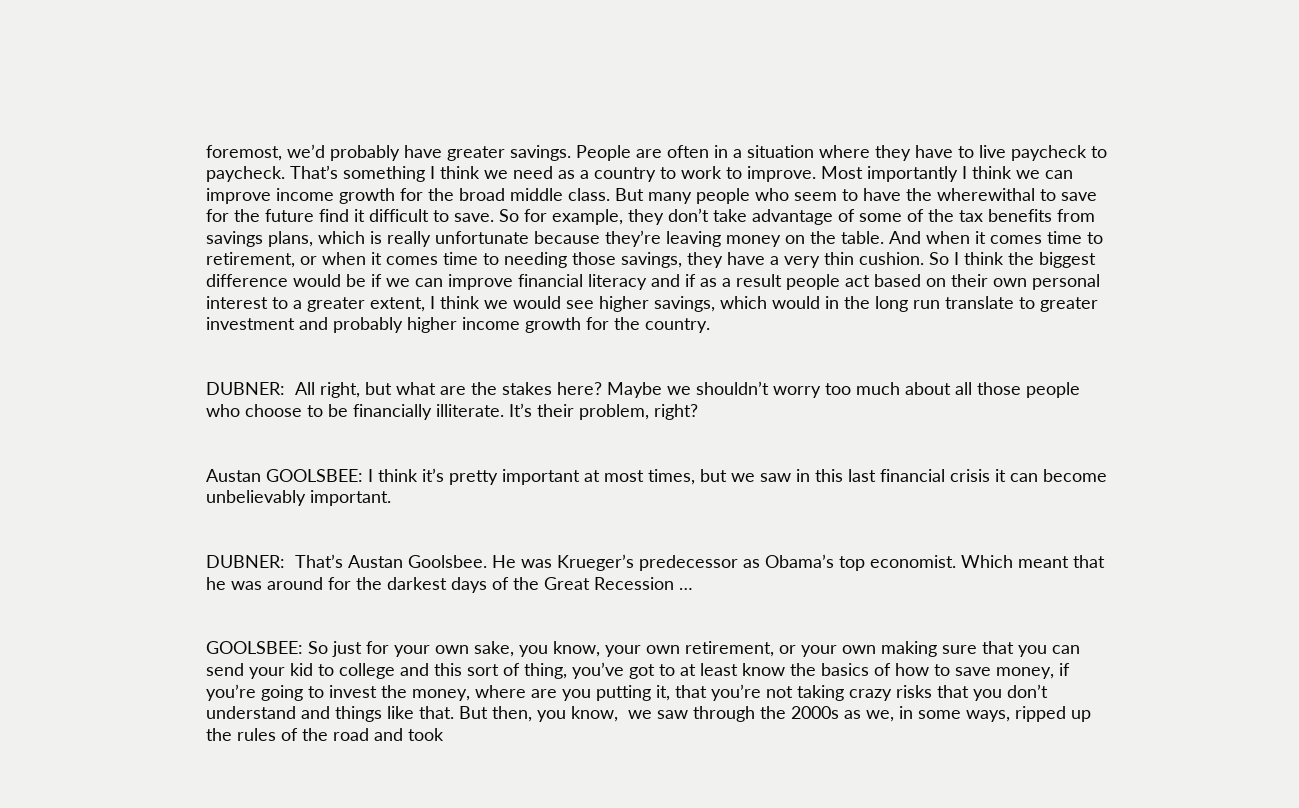foremost, we’d probably have greater savings. People are often in a situation where they have to live paycheck to paycheck. That’s something I think we need as a country to work to improve. Most importantly I think we can improve income growth for the broad middle class. But many people who seem to have the wherewithal to save for the future find it difficult to save. So for example, they don’t take advantage of some of the tax benefits from savings plans, which is really unfortunate because they’re leaving money on the table. And when it comes time to retirement, or when it comes time to needing those savings, they have a very thin cushion. So I think the biggest difference would be if we can improve financial literacy and if as a result people act based on their own personal interest to a greater extent, I think we would see higher savings, which would in the long run translate to greater investment and probably higher income growth for the country.


DUBNER:  All right, but what are the stakes here? Maybe we shouldn’t worry too much about all those people who choose to be financially illiterate. It’s their problem, right?


Austan GOOLSBEE: I think it’s pretty important at most times, but we saw in this last financial crisis it can become unbelievably important.


DUBNER:  That’s Austan Goolsbee. He was Krueger’s predecessor as Obama’s top economist. Which meant that he was around for the darkest days of the Great Recession …


GOOLSBEE: So just for your own sake, you know, your own retirement, or your own making sure that you can send your kid to college and this sort of thing, you’ve got to at least know the basics of how to save money, if you’re going to invest the money, where are you putting it, that you’re not taking crazy risks that you don’t understand and things like that. But then, you know,  we saw through the 2000s as we, in some ways, ripped up the rules of the road and took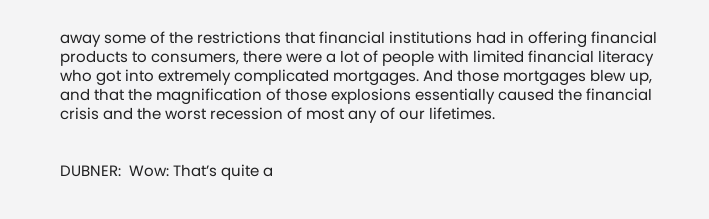away some of the restrictions that financial institutions had in offering financial products to consumers, there were a lot of people with limited financial literacy who got into extremely complicated mortgages. And those mortgages blew up, and that the magnification of those explosions essentially caused the financial crisis and the worst recession of most any of our lifetimes.


DUBNER:  Wow: That’s quite a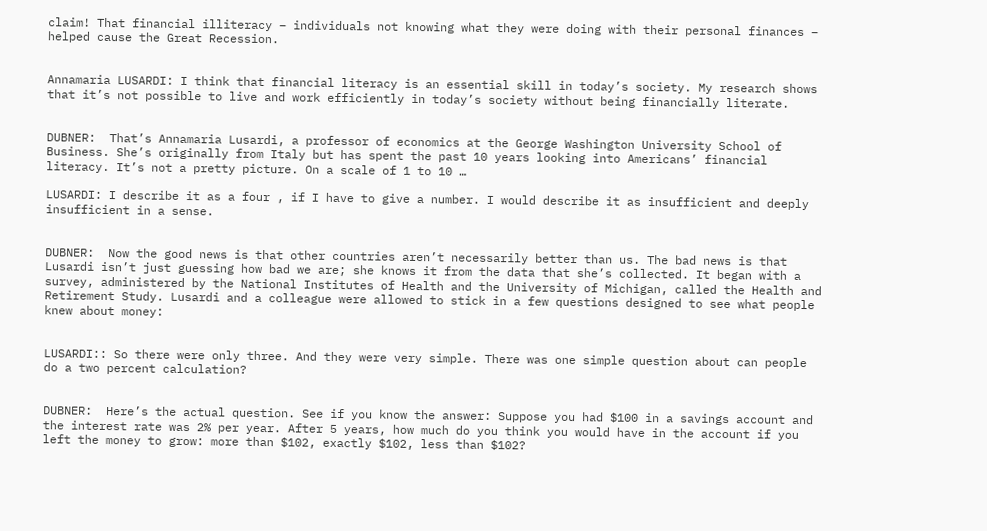claim! That financial illiteracy – individuals not knowing what they were doing with their personal finances – helped cause the Great Recession.


Annamaria LUSARDI: I think that financial literacy is an essential skill in today’s society. My research shows that it’s not possible to live and work efficiently in today’s society without being financially literate.


DUBNER:  That’s Annamaria Lusardi, a professor of economics at the George Washington University School of Business. She’s originally from Italy but has spent the past 10 years looking into Americans’ financial literacy. It’s not a pretty picture. On a scale of 1 to 10 …

LUSARDI: I describe it as a four , if I have to give a number. I would describe it as insufficient and deeply insufficient in a sense.


DUBNER:  Now the good news is that other countries aren’t necessarily better than us. The bad news is that Lusardi isn’t just guessing how bad we are; she knows it from the data that she’s collected. It began with a survey, administered by the National Institutes of Health and the University of Michigan, called the Health and Retirement Study. Lusardi and a colleague were allowed to stick in a few questions designed to see what people knew about money:


LUSARDI:: So there were only three. And they were very simple. There was one simple question about can people do a two percent calculation?


DUBNER:  Here’s the actual question. See if you know the answer: Suppose you had $100 in a savings account and the interest rate was 2% per year. After 5 years, how much do you think you would have in the account if you left the money to grow: more than $102, exactly $102, less than $102?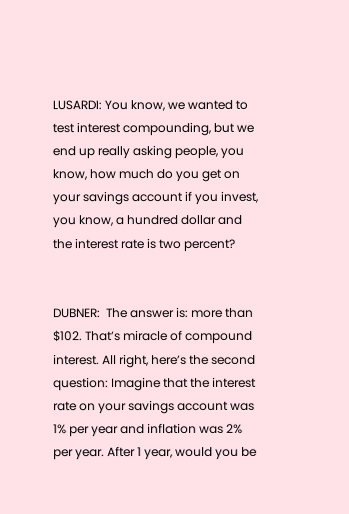LUSARDI: You know, we wanted to test interest compounding, but we end up really asking people, you know, how much do you get on your savings account if you invest, you know, a hundred dollar and the interest rate is two percent?


DUBNER:  The answer is: more than $102. That’s miracle of compound interest. All right, here’s the second question: Imagine that the interest rate on your savings account was 1% per year and inflation was 2% per year. After 1 year, would you be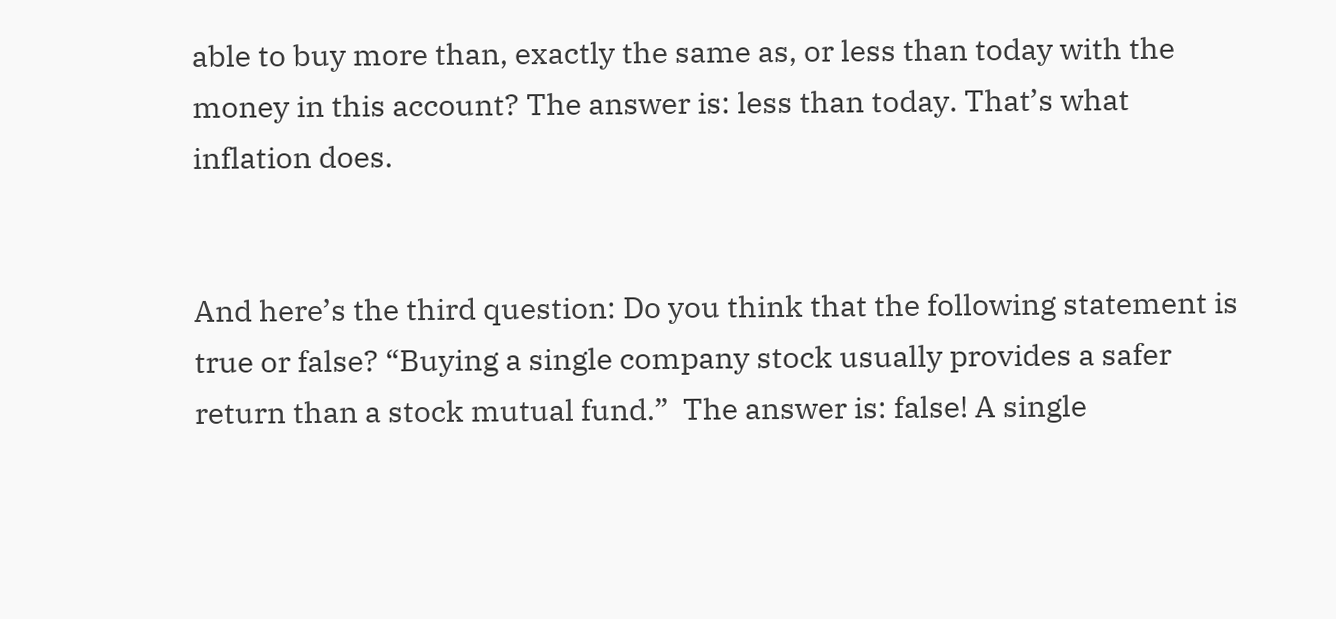able to buy more than, exactly the same as, or less than today with the money in this account? The answer is: less than today. That’s what inflation does.


And here’s the third question: Do you think that the following statement is true or false? “Buying a single company stock usually provides a safer return than a stock mutual fund.”  The answer is: false! A single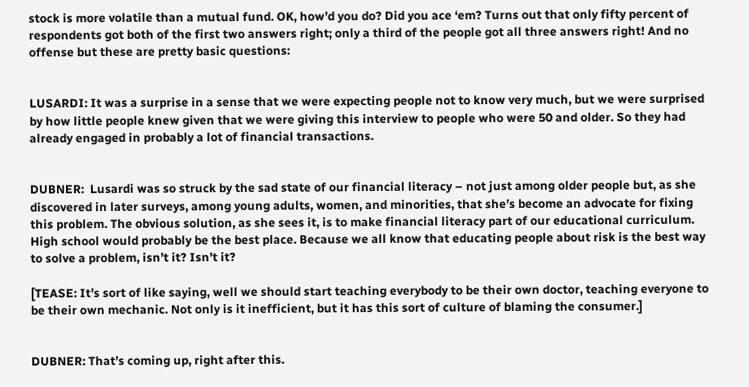stock is more volatile than a mutual fund. OK, how’d you do? Did you ace ‘em? Turns out that only fifty percent of respondents got both of the first two answers right; only a third of the people got all three answers right! And no offense but these are pretty basic questions:


LUSARDI: It was a surprise in a sense that we were expecting people not to know very much, but we were surprised by how little people knew given that we were giving this interview to people who were 50 and older. So they had already engaged in probably a lot of financial transactions.


DUBNER:  Lusardi was so struck by the sad state of our financial literacy – not just among older people but, as she discovered in later surveys, among young adults, women, and minorities, that she’s become an advocate for fixing this problem. The obvious solution, as she sees it, is to make financial literacy part of our educational curriculum. High school would probably be the best place. Because we all know that educating people about risk is the best way to solve a problem, isn’t it? Isn’t it?

[TEASE: It’s sort of like saying, well we should start teaching everybody to be their own doctor, teaching everyone to be their own mechanic. Not only is it inefficient, but it has this sort of culture of blaming the consumer.]


DUBNER: That’s coming up, right after this.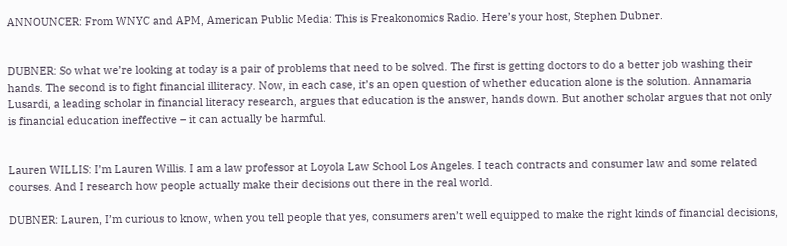ANNOUNCER: From WNYC and APM, American Public Media: This is Freakonomics Radio. Here’s your host, Stephen Dubner.


DUBNER: So what we’re looking at today is a pair of problems that need to be solved. The first is getting doctors to do a better job washing their hands. The second is to fight financial illiteracy. Now, in each case, it’s an open question of whether education alone is the solution. Annamaria Lusardi, a leading scholar in financial literacy research, argues that education is the answer, hands down. But another scholar argues that not only is financial education ineffective – it can actually be harmful.


Lauren WILLIS: I’m Lauren Willis. I am a law professor at Loyola Law School Los Angeles. I teach contracts and consumer law and some related courses. And I research how people actually make their decisions out there in the real world.

DUBNER: Lauren, I’m curious to know, when you tell people that yes, consumers aren’t well equipped to make the right kinds of financial decisions,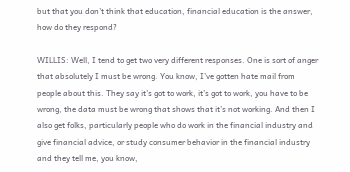but that you don’t think that education, financial education is the answer, how do they respond?

WILLIS: Well, I tend to get two very different responses. One is sort of anger that absolutely I must be wrong. You know, I’ve gotten hate mail from people about this. They say it’s got to work, it’s got to work, you have to be wrong, the data must be wrong that shows that it’s not working. And then I also get folks, particularly people who do work in the financial industry and give financial advice, or study consumer behavior in the financial industry and they tell me, you know,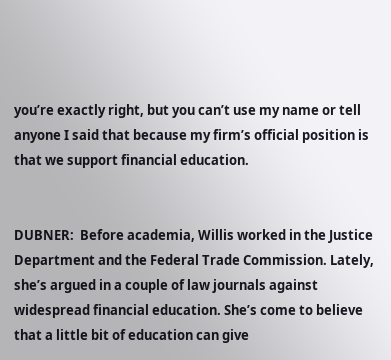you’re exactly right, but you can’t use my name or tell anyone I said that because my firm’s official position is that we support financial education.


DUBNER:  Before academia, Willis worked in the Justice Department and the Federal Trade Commission. Lately, she’s argued in a couple of law journals against widespread financial education. She’s come to believe that a little bit of education can give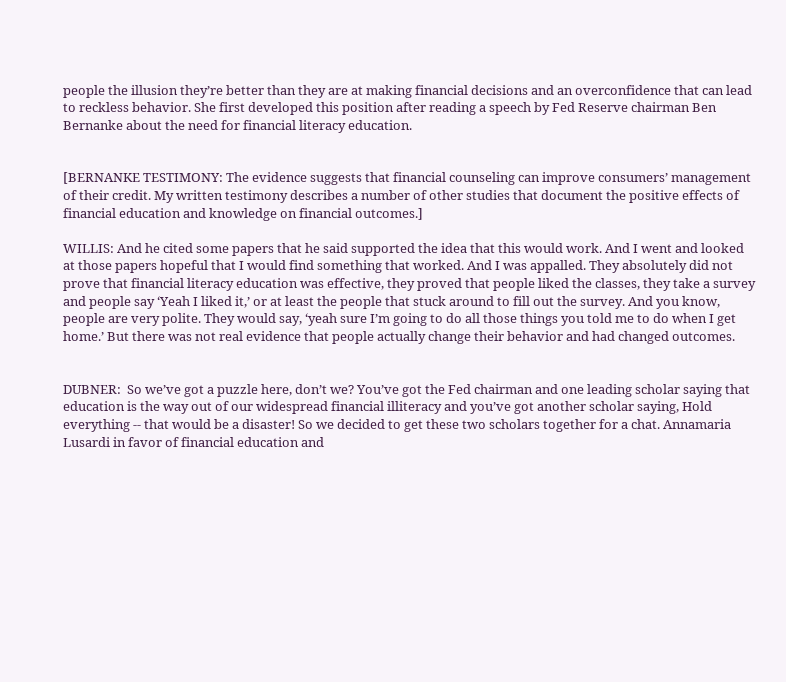people the illusion they’re better than they are at making financial decisions and an overconfidence that can lead to reckless behavior. She first developed this position after reading a speech by Fed Reserve chairman Ben Bernanke about the need for financial literacy education.


[BERNANKE TESTIMONY: The evidence suggests that financial counseling can improve consumers’ management of their credit. My written testimony describes a number of other studies that document the positive effects of financial education and knowledge on financial outcomes.]

WILLIS: And he cited some papers that he said supported the idea that this would work. And I went and looked at those papers hopeful that I would find something that worked. And I was appalled. They absolutely did not prove that financial literacy education was effective, they proved that people liked the classes, they take a survey and people say ‘Yeah I liked it,’ or at least the people that stuck around to fill out the survey. And you know, people are very polite. They would say, ‘yeah sure I’m going to do all those things you told me to do when I get home.’ But there was not real evidence that people actually change their behavior and had changed outcomes.


DUBNER:  So we’ve got a puzzle here, don’t we? You’ve got the Fed chairman and one leading scholar saying that education is the way out of our widespread financial illiteracy and you’ve got another scholar saying, Hold everything -- that would be a disaster! So we decided to get these two scholars together for a chat. Annamaria Lusardi in favor of financial education and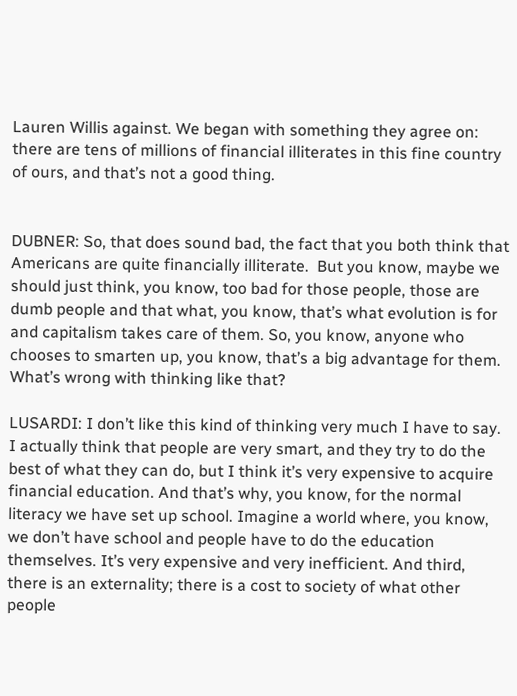Lauren Willis against. We began with something they agree on: there are tens of millions of financial illiterates in this fine country of ours, and that’s not a good thing.


DUBNER: So, that does sound bad, the fact that you both think that Americans are quite financially illiterate.  But you know, maybe we should just think, you know, too bad for those people, those are dumb people and that what, you know, that’s what evolution is for and capitalism takes care of them. So, you know, anyone who chooses to smarten up, you know, that’s a big advantage for them. What’s wrong with thinking like that?

LUSARDI: I don’t like this kind of thinking very much I have to say. I actually think that people are very smart, and they try to do the best of what they can do, but I think it’s very expensive to acquire financial education. And that’s why, you know, for the normal literacy we have set up school. Imagine a world where, you know, we don’t have school and people have to do the education themselves. It’s very expensive and very inefficient. And third, there is an externality; there is a cost to society of what other people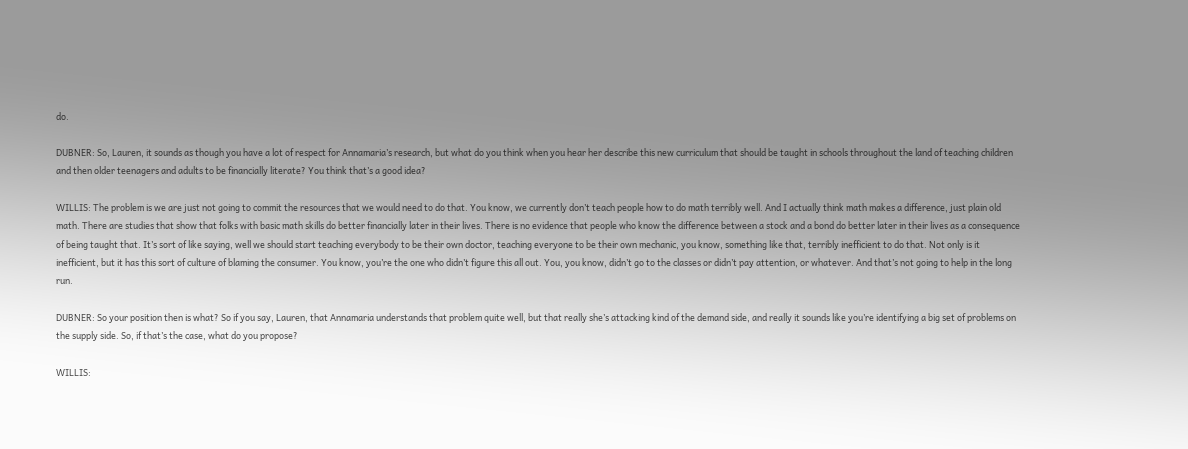do.

DUBNER: So, Lauren, it sounds as though you have a lot of respect for Annamaria’s research, but what do you think when you hear her describe this new curriculum that should be taught in schools throughout the land of teaching children and then older teenagers and adults to be financially literate? You think that’s a good idea?

WILLIS: The problem is we are just not going to commit the resources that we would need to do that. You know, we currently don’t teach people how to do math terribly well. And I actually think math makes a difference, just plain old math. There are studies that show that folks with basic math skills do better financially later in their lives. There is no evidence that people who know the difference between a stock and a bond do better later in their lives as a consequence of being taught that. It’s sort of like saying, well we should start teaching everybody to be their own doctor, teaching everyone to be their own mechanic, you know, something like that, terribly inefficient to do that. Not only is it inefficient, but it has this sort of culture of blaming the consumer. You know, you’re the one who didn’t figure this all out. You, you know, didn’t go to the classes or didn’t pay attention, or whatever. And that’s not going to help in the long run.

DUBNER: So your position then is what? So if you say, Lauren, that Annamaria understands that problem quite well, but that really she’s attacking kind of the demand side, and really it sounds like you’re identifying a big set of problems on the supply side. So, if that’s the case, what do you propose?

WILLIS: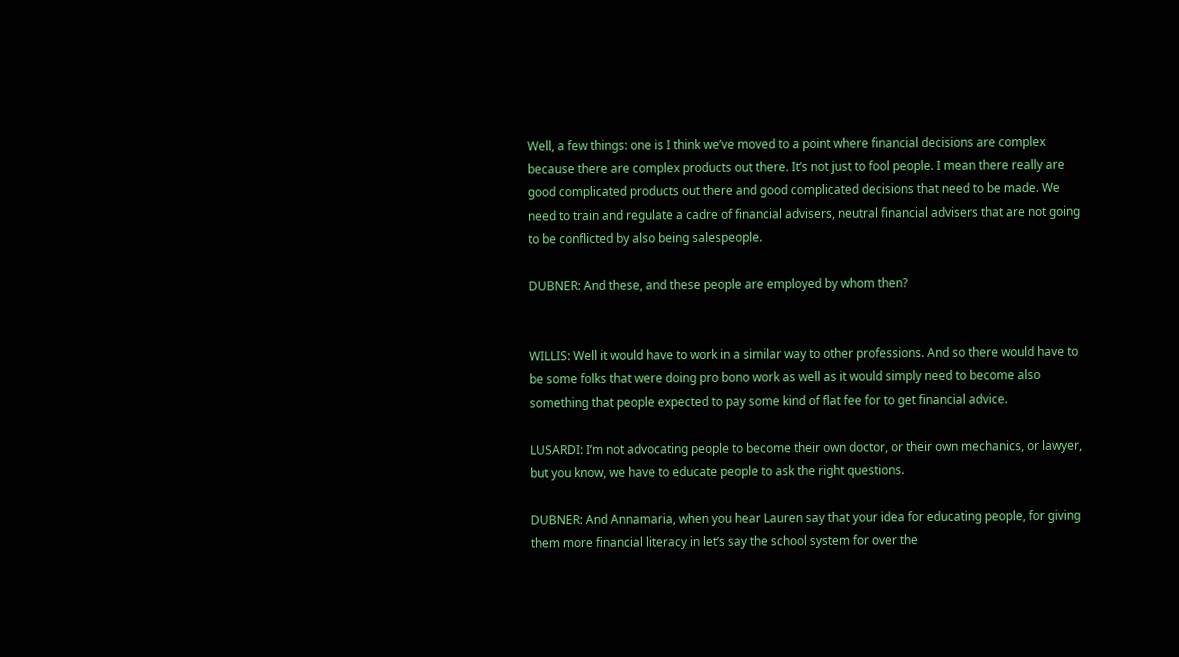Well, a few things: one is I think we’ve moved to a point where financial decisions are complex because there are complex products out there. It’s not just to fool people. I mean there really are good complicated products out there and good complicated decisions that need to be made. We need to train and regulate a cadre of financial advisers, neutral financial advisers that are not going to be conflicted by also being salespeople.

DUBNER: And these, and these people are employed by whom then?


WILLIS: Well it would have to work in a similar way to other professions. And so there would have to be some folks that were doing pro bono work as well as it would simply need to become also something that people expected to pay some kind of flat fee for to get financial advice.

LUSARDI: I’m not advocating people to become their own doctor, or their own mechanics, or lawyer, but you know, we have to educate people to ask the right questions.

DUBNER: And Annamaria, when you hear Lauren say that your idea for educating people, for giving them more financial literacy in let’s say the school system for over the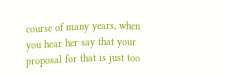course of many years, when you hear her say that your proposal for that is just too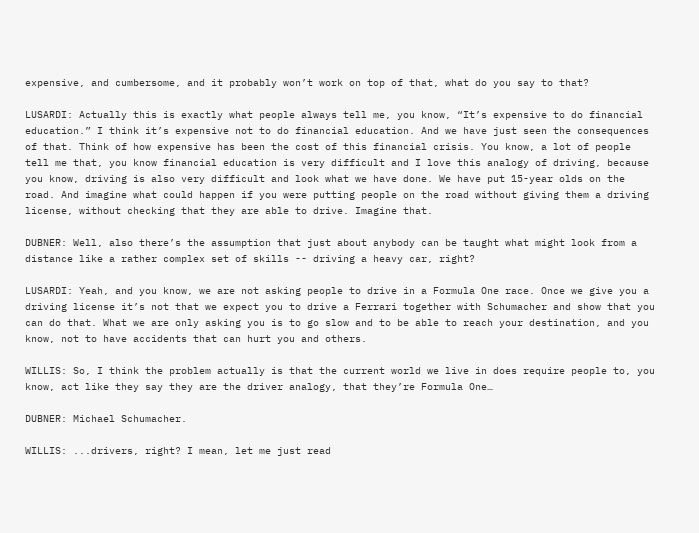expensive, and cumbersome, and it probably won’t work on top of that, what do you say to that?

LUSARDI: Actually this is exactly what people always tell me, you know, “It’s expensive to do financial education.” I think it’s expensive not to do financial education. And we have just seen the consequences of that. Think of how expensive has been the cost of this financial crisis. You know, a lot of people tell me that, you know financial education is very difficult and I love this analogy of driving, because you know, driving is also very difficult and look what we have done. We have put 15-year olds on the road. And imagine what could happen if you were putting people on the road without giving them a driving license, without checking that they are able to drive. Imagine that.

DUBNER: Well, also there’s the assumption that just about anybody can be taught what might look from a distance like a rather complex set of skills -- driving a heavy car, right?

LUSARDI: Yeah, and you know, we are not asking people to drive in a Formula One race. Once we give you a driving license it’s not that we expect you to drive a Ferrari together with Schumacher and show that you can do that. What we are only asking you is to go slow and to be able to reach your destination, and you know, not to have accidents that can hurt you and others.

WILLIS: So, I think the problem actually is that the current world we live in does require people to, you know, act like they say they are the driver analogy, that they’re Formula One…

DUBNER: Michael Schumacher.

WILLIS: ...drivers, right? I mean, let me just read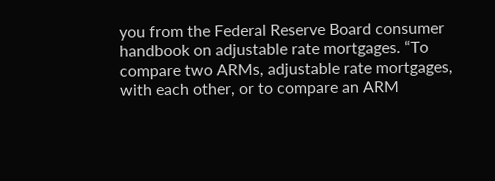you from the Federal Reserve Board consumer handbook on adjustable rate mortgages. “To compare two ARMs, adjustable rate mortgages, with each other, or to compare an ARM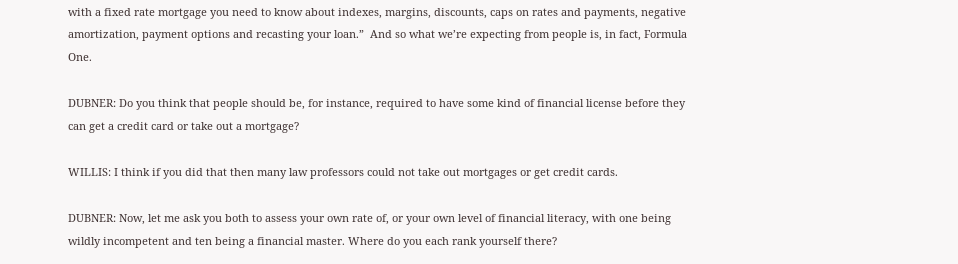with a fixed rate mortgage you need to know about indexes, margins, discounts, caps on rates and payments, negative amortization, payment options and recasting your loan.”  And so what we’re expecting from people is, in fact, Formula One.

DUBNER: Do you think that people should be, for instance, required to have some kind of financial license before they can get a credit card or take out a mortgage?

WILLIS: I think if you did that then many law professors could not take out mortgages or get credit cards.

DUBNER: Now, let me ask you both to assess your own rate of, or your own level of financial literacy, with one being wildly incompetent and ten being a financial master. Where do you each rank yourself there?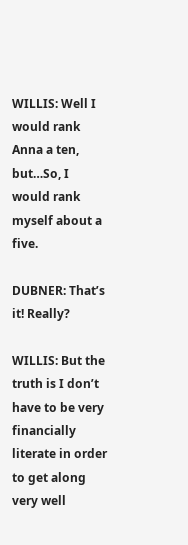WILLIS: Well I would rank Anna a ten, but…So, I would rank myself about a five.

DUBNER: That’s it! Really?

WILLIS: But the truth is I don’t have to be very financially literate in order to get along very well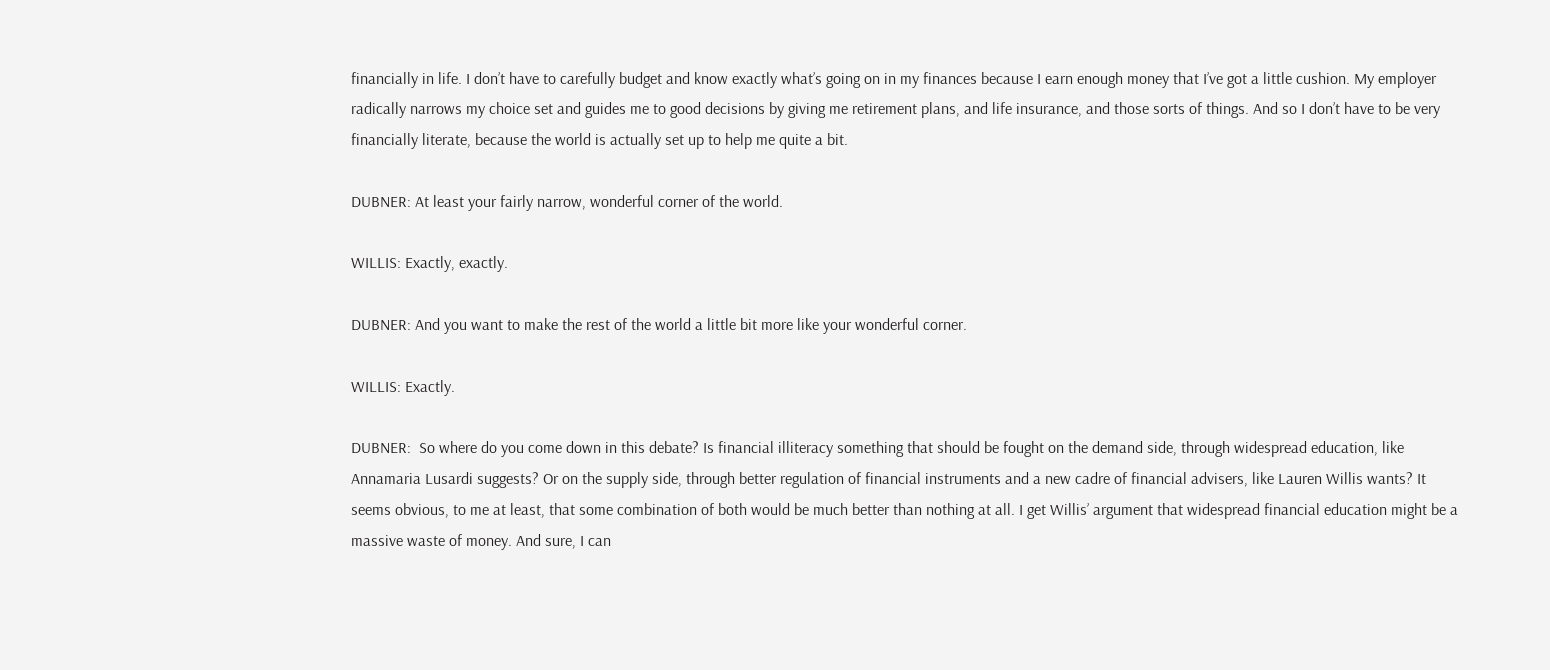financially in life. I don’t have to carefully budget and know exactly what’s going on in my finances because I earn enough money that I’ve got a little cushion. My employer radically narrows my choice set and guides me to good decisions by giving me retirement plans, and life insurance, and those sorts of things. And so I don’t have to be very financially literate, because the world is actually set up to help me quite a bit.

DUBNER: At least your fairly narrow, wonderful corner of the world.

WILLIS: Exactly, exactly.

DUBNER: And you want to make the rest of the world a little bit more like your wonderful corner.

WILLIS: Exactly.

DUBNER:  So where do you come down in this debate? Is financial illiteracy something that should be fought on the demand side, through widespread education, like Annamaria Lusardi suggests? Or on the supply side, through better regulation of financial instruments and a new cadre of financial advisers, like Lauren Willis wants? It seems obvious, to me at least, that some combination of both would be much better than nothing at all. I get Willis’ argument that widespread financial education might be a massive waste of money. And sure, I can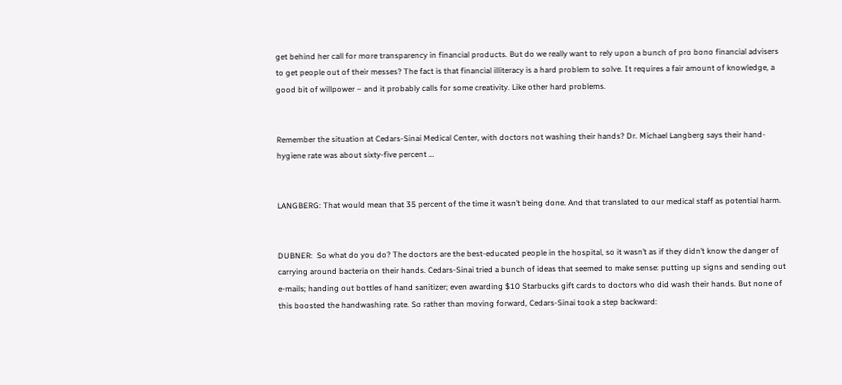get behind her call for more transparency in financial products. But do we really want to rely upon a bunch of pro bono financial advisers to get people out of their messes? The fact is that financial illiteracy is a hard problem to solve. It requires a fair amount of knowledge, a good bit of willpower – and it probably calls for some creativity. Like other hard problems.


Remember the situation at Cedars-Sinai Medical Center, with doctors not washing their hands? Dr. Michael Langberg says their hand-hygiene rate was about sixty-five percent …


LANGBERG: That would mean that 35 percent of the time it wasn’t being done. And that translated to our medical staff as potential harm.


DUBNER:  So what do you do? The doctors are the best-educated people in the hospital, so it wasn’t as if they didn’t know the danger of carrying around bacteria on their hands. Cedars-Sinai tried a bunch of ideas that seemed to make sense: putting up signs and sending out e-mails; handing out bottles of hand sanitizer; even awarding $10 Starbucks gift cards to doctors who did wash their hands. But none of this boosted the handwashing rate. So rather than moving forward, Cedars-Sinai took a step backward: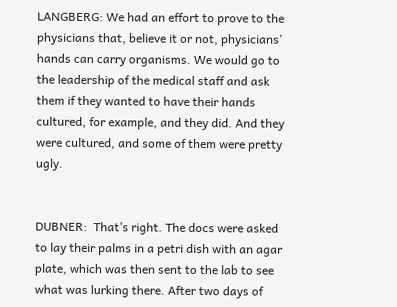LANGBERG: We had an effort to prove to the physicians that, believe it or not, physicians’ hands can carry organisms. We would go to the leadership of the medical staff and ask them if they wanted to have their hands cultured, for example, and they did. And they were cultured, and some of them were pretty ugly.


DUBNER:  That’s right. The docs were asked to lay their palms in a petri dish with an agar plate, which was then sent to the lab to see what was lurking there. After two days of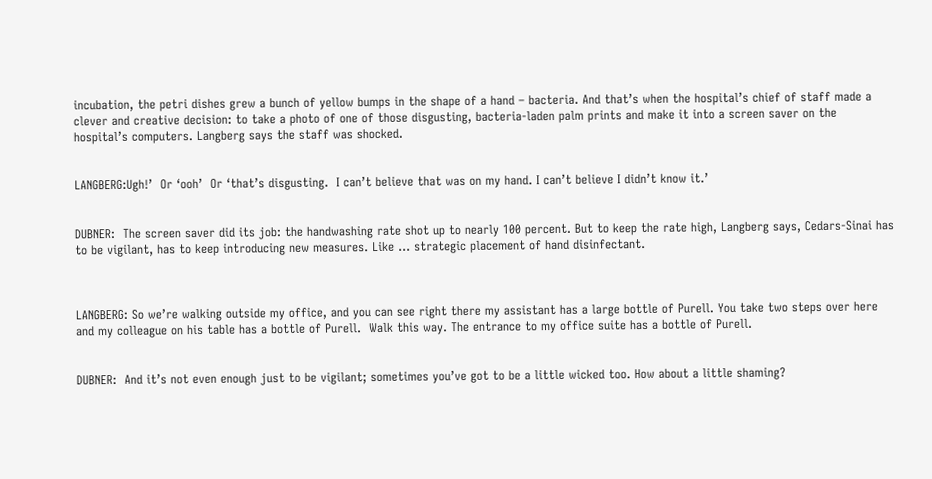incubation, the petri dishes grew a bunch of yellow bumps in the shape of a hand – bacteria. And that’s when the hospital’s chief of staff made a clever and creative decision: to take a photo of one of those disgusting, bacteria-laden palm prints and make it into a screen saver on the hospital’s computers. Langberg says the staff was shocked.


LANGBERG:Ugh!’  Or ‘ooh’  Or ‘that’s disgusting.  I can’t believe that was on my hand. I can’t believe I didn’t know it.’


DUBNER:  The screen saver did its job: the handwashing rate shot up to nearly 100 percent. But to keep the rate high, Langberg says, Cedars-Sinai has to be vigilant, has to keep introducing new measures. Like … strategic placement of hand disinfectant.



LANGBERG: So we’re walking outside my office, and you can see right there my assistant has a large bottle of Purell. You take two steps over here and my colleague on his table has a bottle of Purell.  Walk this way. The entrance to my office suite has a bottle of Purell.


DUBNER:  And it’s not even enough just to be vigilant; sometimes you’ve got to be a little wicked too. How about a little shaming?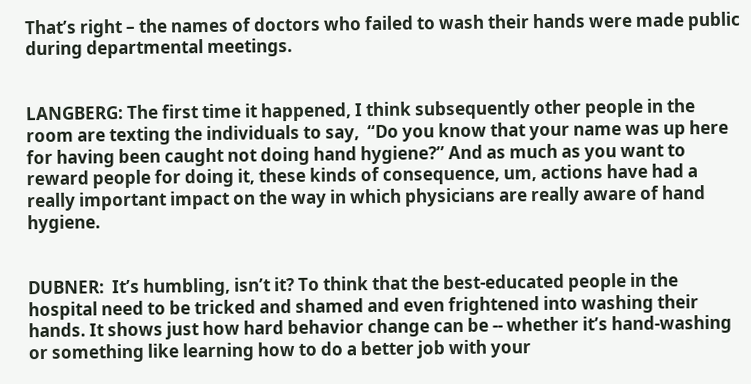That’s right – the names of doctors who failed to wash their hands were made public during departmental meetings.


LANGBERG: The first time it happened, I think subsequently other people in the room are texting the individuals to say,  “Do you know that your name was up here for having been caught not doing hand hygiene?” And as much as you want to reward people for doing it, these kinds of consequence, um, actions have had a really important impact on the way in which physicians are really aware of hand hygiene.


DUBNER:  It’s humbling, isn’t it? To think that the best-educated people in the hospital need to be tricked and shamed and even frightened into washing their hands. It shows just how hard behavior change can be -- whether it’s hand-washing or something like learning how to do a better job with your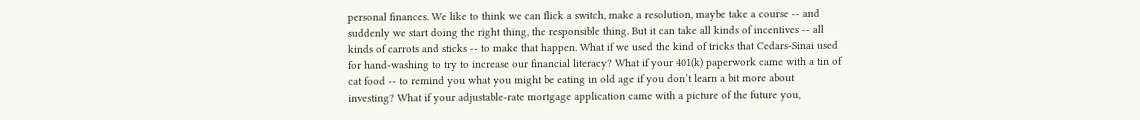personal finances. We like to think we can flick a switch, make a resolution, maybe take a course -- and suddenly we start doing the right thing, the responsible thing. But it can take all kinds of incentives -- all kinds of carrots and sticks -- to make that happen. What if we used the kind of tricks that Cedars-Sinai used for hand-washing to try to increase our financial literacy? What if your 401(k) paperwork came with a tin of cat food -- to remind you what you might be eating in old age if you don’t learn a bit more about investing? What if your adjustable-rate mortgage application came with a picture of the future you,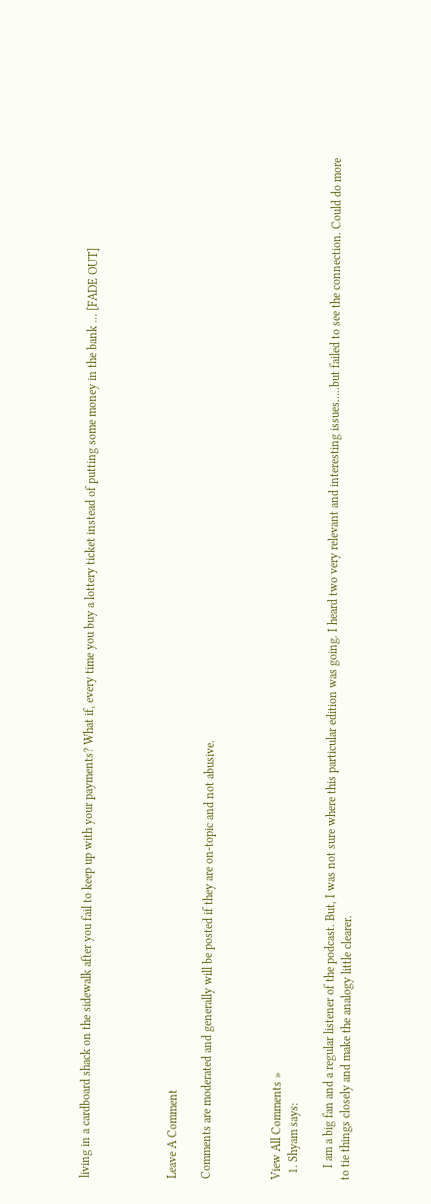living in a cardboard shack on the sidewalk after you fail to keep up with your payments? What if, every time you buy a lottery ticket instead of putting some money in the bank … [FADE OUT]




Leave A Comment

Comments are moderated and generally will be posted if they are on-topic and not abusive.



View All Comments »
  1. Shyam says:

    I am a big fan and a regular listener of the podcast. But, I was not sure where this particular edition was going. I heard two very relevant and interesting issues…..but failed to see the connection. Could do more to tie things closely and make the analogy little clearer.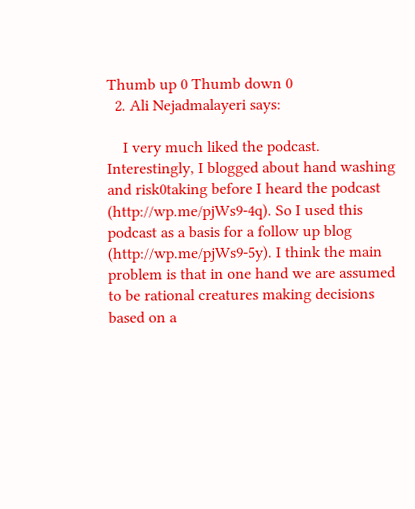Thumb up 0 Thumb down 0
  2. Ali Nejadmalayeri says:

    I very much liked the podcast. Interestingly, I blogged about hand washing and risk0taking before I heard the podcast (http://wp.me/pjWs9-4q). So I used this podcast as a basis for a follow up blog (http://wp.me/pjWs9-5y). I think the main problem is that in one hand we are assumed to be rational creatures making decisions based on a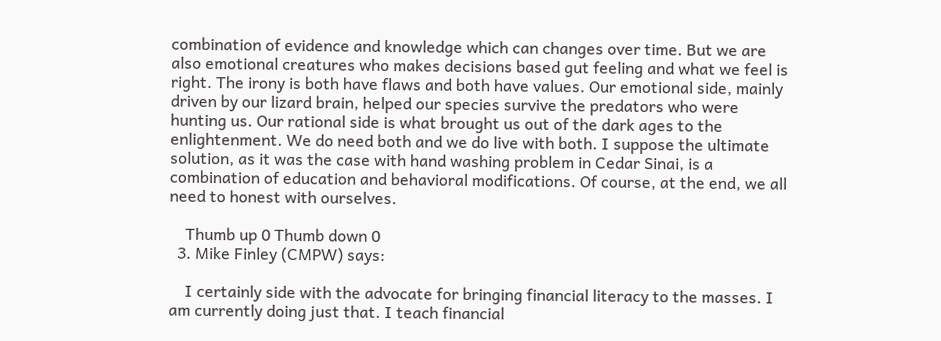combination of evidence and knowledge which can changes over time. But we are also emotional creatures who makes decisions based gut feeling and what we feel is right. The irony is both have flaws and both have values. Our emotional side, mainly driven by our lizard brain, helped our species survive the predators who were hunting us. Our rational side is what brought us out of the dark ages to the enlightenment. We do need both and we do live with both. I suppose the ultimate solution, as it was the case with hand washing problem in Cedar Sinai, is a combination of education and behavioral modifications. Of course, at the end, we all need to honest with ourselves.

    Thumb up 0 Thumb down 0
  3. Mike Finley (CMPW) says:

    I certainly side with the advocate for bringing financial literacy to the masses. I am currently doing just that. I teach financial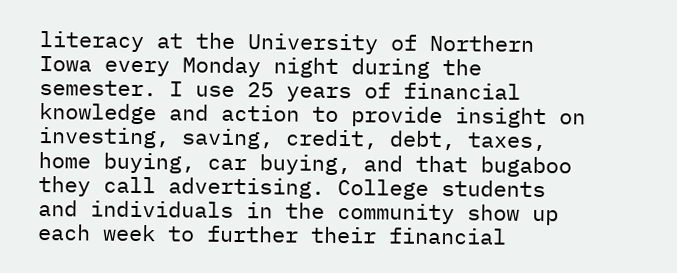literacy at the University of Northern Iowa every Monday night during the semester. I use 25 years of financial knowledge and action to provide insight on investing, saving, credit, debt, taxes, home buying, car buying, and that bugaboo they call advertising. College students and individuals in the community show up each week to further their financial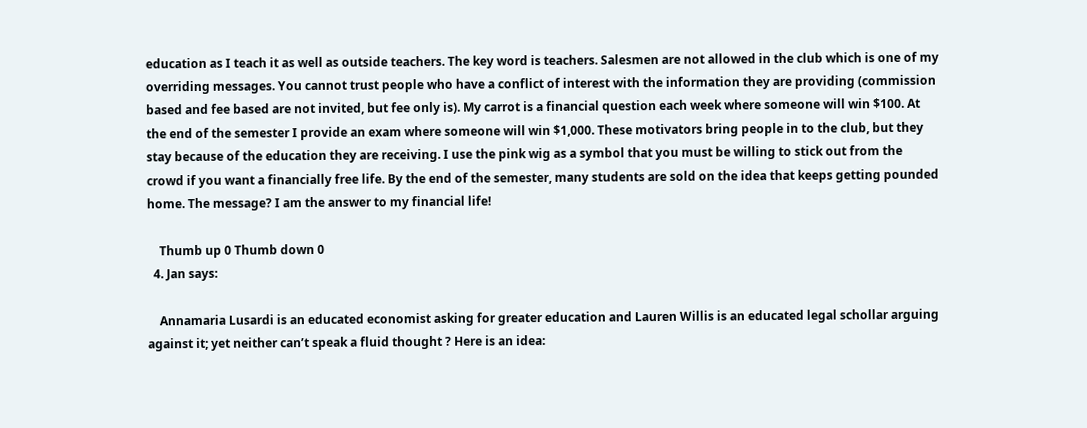education as I teach it as well as outside teachers. The key word is teachers. Salesmen are not allowed in the club which is one of my overriding messages. You cannot trust people who have a conflict of interest with the information they are providing (commission based and fee based are not invited, but fee only is). My carrot is a financial question each week where someone will win $100. At the end of the semester I provide an exam where someone will win $1,000. These motivators bring people in to the club, but they stay because of the education they are receiving. I use the pink wig as a symbol that you must be willing to stick out from the crowd if you want a financially free life. By the end of the semester, many students are sold on the idea that keeps getting pounded home. The message? I am the answer to my financial life!

    Thumb up 0 Thumb down 0
  4. Jan says:

    Annamaria Lusardi is an educated economist asking for greater education and Lauren Willis is an educated legal schollar arguing against it; yet neither can’t speak a fluid thought ? Here is an idea: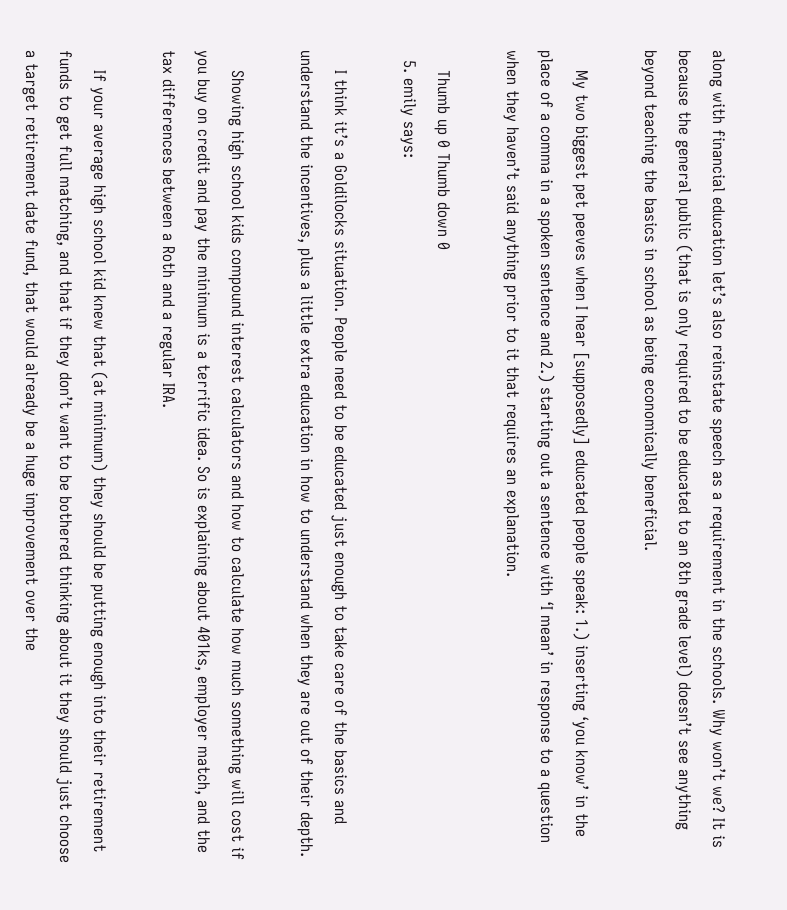along with financial education let’s also reinstate speech as a requirement in the schools. Why won’t we? It is because the general public (that is only required to be educated to an 8th grade level) doesn’t see anything beyond teaching the basics in school as being economically beneficial.

    My two biggest pet peeves when I hear [supposedly] educated people speak: 1.) inserting ‘you know’ in the place of a comma in a spoken sentence and 2.) starting out a sentence with ‘I mean’ in response to a question when they haven’t said anything prior to it that requires an explanation.

    Thumb up 0 Thumb down 0
  5. emily says:

    I think it’s a Goldilocks situation. People need to be educated just enough to take care of the basics and understand the incentives, plus a little extra education in how to understand when they are out of their depth.

    Showing high school kids compound interest calculators and how to calculate how much something will cost if you buy on credit and pay the minimum is a terrific idea. So is explaining about 401ks, employer match, and the tax differences between a Roth and a regular IRA.

    If your average high school kid knew that (at minimum) they should be putting enough into their retirement funds to get full matching, and that if they don’t want to be bothered thinking about it they should just choose a target retirement date fund, that would already be a huge improvement over the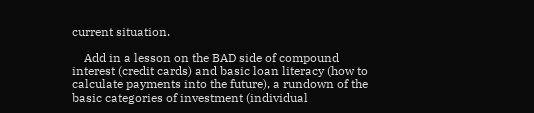current situation.

    Add in a lesson on the BAD side of compound interest (credit cards) and basic loan literacy (how to calculate payments into the future), a rundown of the basic categories of investment (individual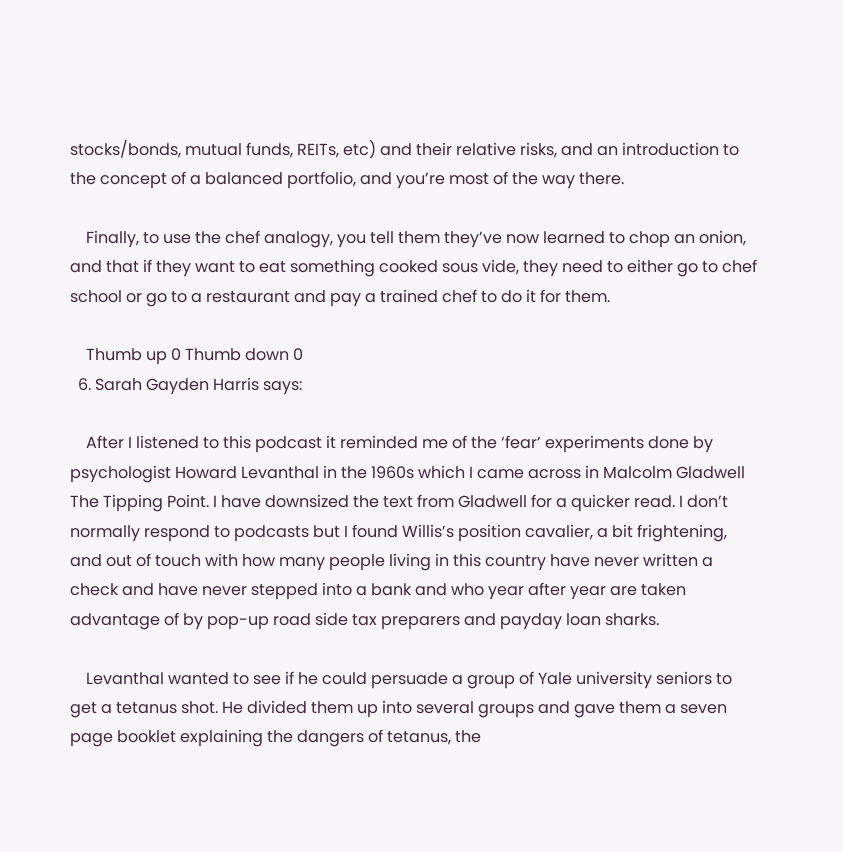stocks/bonds, mutual funds, REITs, etc) and their relative risks, and an introduction to the concept of a balanced portfolio, and you’re most of the way there.

    Finally, to use the chef analogy, you tell them they’ve now learned to chop an onion, and that if they want to eat something cooked sous vide, they need to either go to chef school or go to a restaurant and pay a trained chef to do it for them.

    Thumb up 0 Thumb down 0
  6. Sarah Gayden Harris says:

    After I listened to this podcast it reminded me of the ‘fear’ experiments done by psychologist Howard Levanthal in the 1960s which I came across in Malcolm Gladwell The Tipping Point. I have downsized the text from Gladwell for a quicker read. I don’t normally respond to podcasts but I found Willis’s position cavalier, a bit frightening, and out of touch with how many people living in this country have never written a check and have never stepped into a bank and who year after year are taken advantage of by pop-up road side tax preparers and payday loan sharks.

    Levanthal wanted to see if he could persuade a group of Yale university seniors to get a tetanus shot. He divided them up into several groups and gave them a seven page booklet explaining the dangers of tetanus, the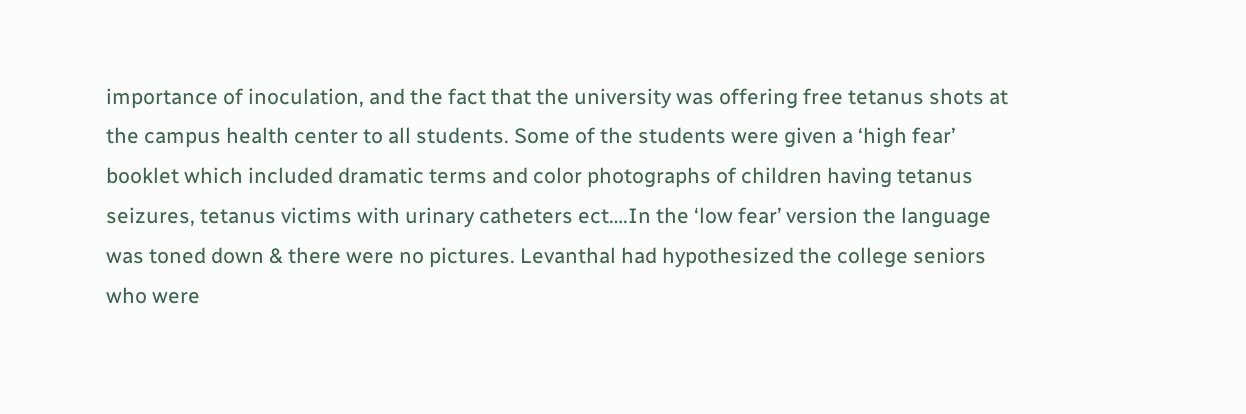importance of inoculation, and the fact that the university was offering free tetanus shots at the campus health center to all students. Some of the students were given a ‘high fear’ booklet which included dramatic terms and color photographs of children having tetanus seizures, tetanus victims with urinary catheters ect….In the ‘low fear’ version the language was toned down & there were no pictures. Levanthal had hypothesized the college seniors who were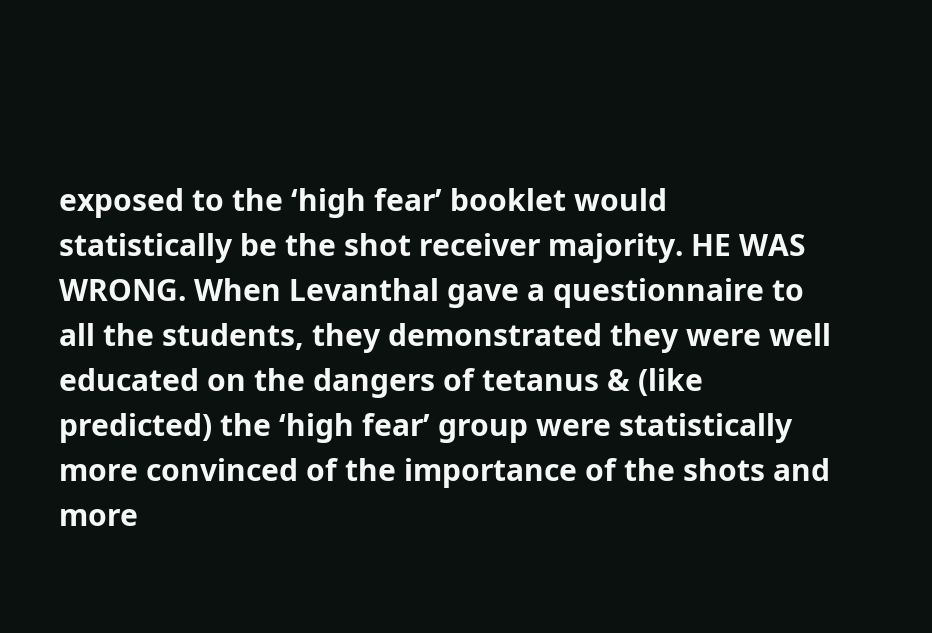exposed to the ‘high fear’ booklet would statistically be the shot receiver majority. HE WAS WRONG. When Levanthal gave a questionnaire to all the students, they demonstrated they were well educated on the dangers of tetanus & (like predicted) the ‘high fear’ group were statistically more convinced of the importance of the shots and more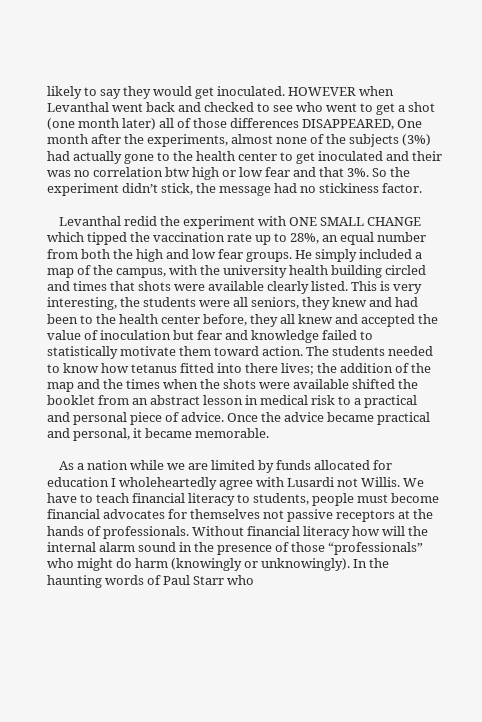likely to say they would get inoculated. HOWEVER when Levanthal went back and checked to see who went to get a shot (one month later) all of those differences DISAPPEARED, One month after the experiments, almost none of the subjects (3%) had actually gone to the health center to get inoculated and their was no correlation btw high or low fear and that 3%. So the experiment didn’t stick, the message had no stickiness factor.

    Levanthal redid the experiment with ONE SMALL CHANGE which tipped the vaccination rate up to 28%, an equal number from both the high and low fear groups. He simply included a map of the campus, with the university health building circled and times that shots were available clearly listed. This is very interesting, the students were all seniors, they knew and had been to the health center before, they all knew and accepted the value of inoculation but fear and knowledge failed to statistically motivate them toward action. The students needed to know how tetanus fitted into there lives; the addition of the map and the times when the shots were available shifted the booklet from an abstract lesson in medical risk to a practical and personal piece of advice. Once the advice became practical and personal, it became memorable.

    As a nation while we are limited by funds allocated for education I wholeheartedly agree with Lusardi not Willis. We have to teach financial literacy to students, people must become financial advocates for themselves not passive receptors at the hands of professionals. Without financial literacy how will the internal alarm sound in the presence of those “professionals” who might do harm (knowingly or unknowingly). In the haunting words of Paul Starr who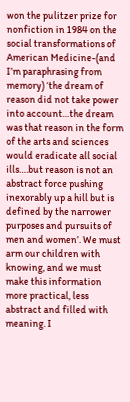won the pulitzer prize for nonfiction in 1984 on the social transformations of American Medicine-(and I’m paraphrasing from memory) ‘the dream of reason did not take power into account…the dream was that reason in the form of the arts and sciences would eradicate all social ills….but reason is not an abstract force pushing inexorably up a hill but is defined by the narrower purposes and pursuits of men and women’. We must arm our children with knowing, and we must make this information more practical, less abstract and filled with meaning. I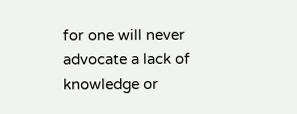for one will never advocate a lack of knowledge or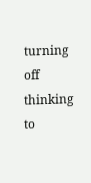turning off thinking to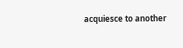acquiesce to another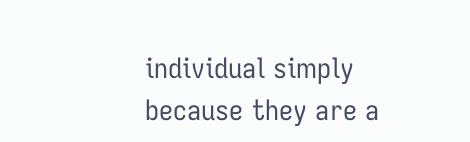individual simply because they are a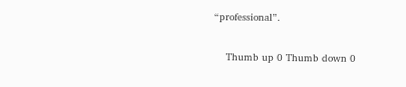“professional”.

    Thumb up 0 Thumb down 0